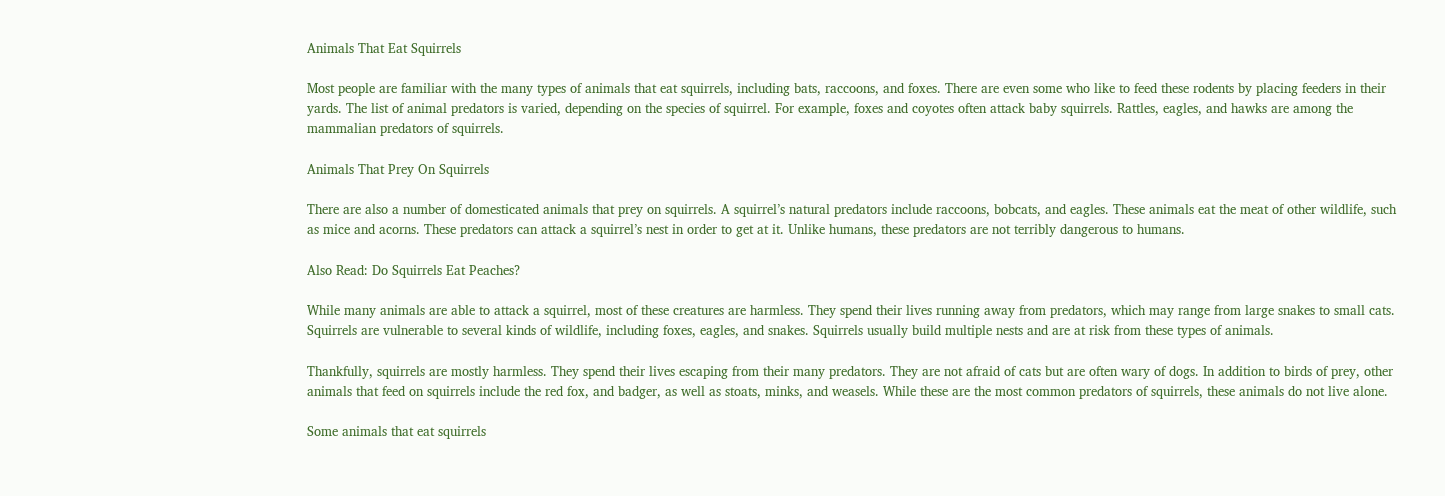Animals That Eat Squirrels

Most people are familiar with the many types of animals that eat squirrels, including bats, raccoons, and foxes. There are even some who like to feed these rodents by placing feeders in their yards. The list of animal predators is varied, depending on the species of squirrel. For example, foxes and coyotes often attack baby squirrels. Rattles, eagles, and hawks are among the mammalian predators of squirrels.

Animals That Prey On Squirrels

There are also a number of domesticated animals that prey on squirrels. A squirrel’s natural predators include raccoons, bobcats, and eagles. These animals eat the meat of other wildlife, such as mice and acorns. These predators can attack a squirrel’s nest in order to get at it. Unlike humans, these predators are not terribly dangerous to humans.

Also Read: Do Squirrels Eat Peaches?

While many animals are able to attack a squirrel, most of these creatures are harmless. They spend their lives running away from predators, which may range from large snakes to small cats. Squirrels are vulnerable to several kinds of wildlife, including foxes, eagles, and snakes. Squirrels usually build multiple nests and are at risk from these types of animals.

Thankfully, squirrels are mostly harmless. They spend their lives escaping from their many predators. They are not afraid of cats but are often wary of dogs. In addition to birds of prey, other animals that feed on squirrels include the red fox, and badger, as well as stoats, minks, and weasels. While these are the most common predators of squirrels, these animals do not live alone.

Some animals that eat squirrels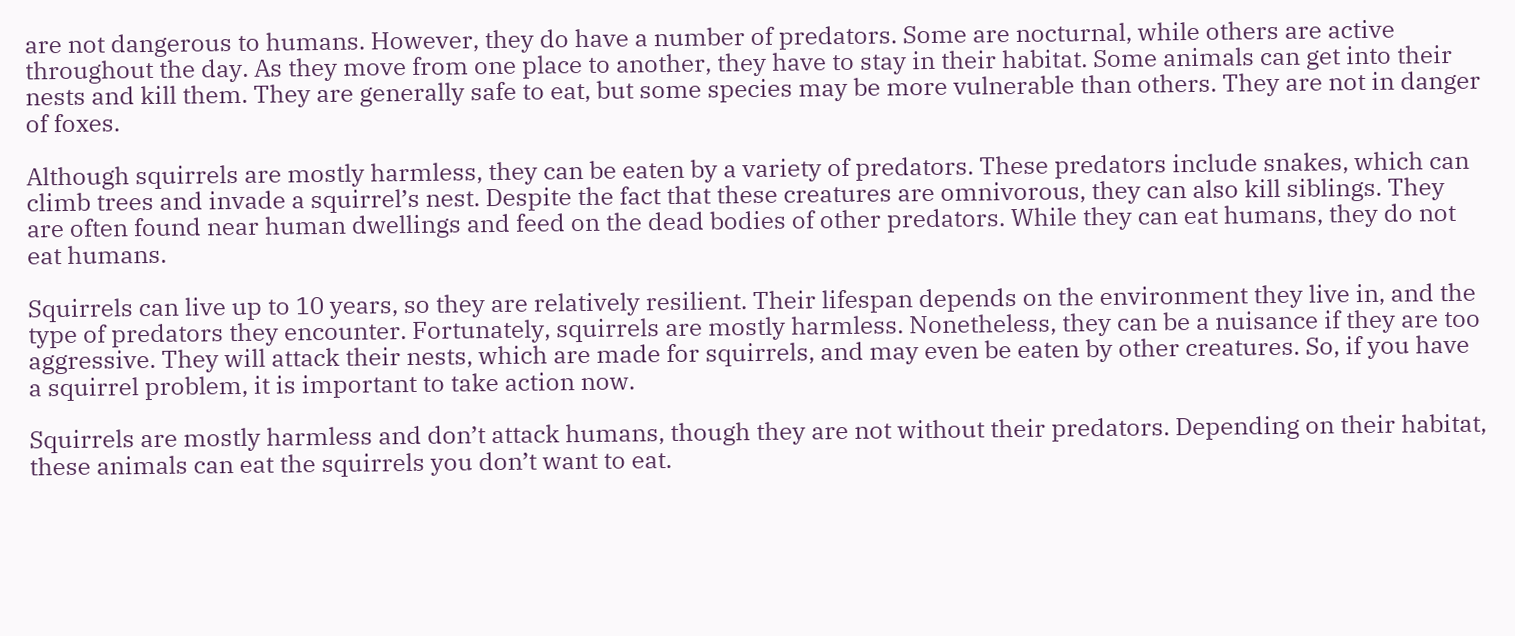are not dangerous to humans. However, they do have a number of predators. Some are nocturnal, while others are active throughout the day. As they move from one place to another, they have to stay in their habitat. Some animals can get into their nests and kill them. They are generally safe to eat, but some species may be more vulnerable than others. They are not in danger of foxes.

Although squirrels are mostly harmless, they can be eaten by a variety of predators. These predators include snakes, which can climb trees and invade a squirrel’s nest. Despite the fact that these creatures are omnivorous, they can also kill siblings. They are often found near human dwellings and feed on the dead bodies of other predators. While they can eat humans, they do not eat humans.

Squirrels can live up to 10 years, so they are relatively resilient. Their lifespan depends on the environment they live in, and the type of predators they encounter. Fortunately, squirrels are mostly harmless. Nonetheless, they can be a nuisance if they are too aggressive. They will attack their nests, which are made for squirrels, and may even be eaten by other creatures. So, if you have a squirrel problem, it is important to take action now.

Squirrels are mostly harmless and don’t attack humans, though they are not without their predators. Depending on their habitat, these animals can eat the squirrels you don’t want to eat.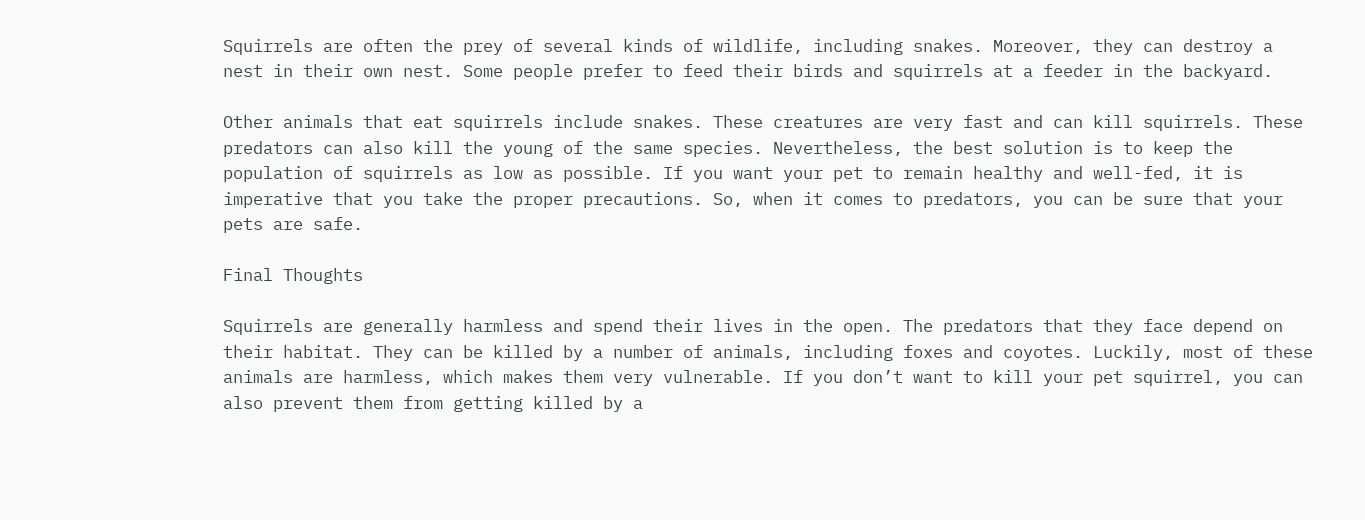Squirrels are often the prey of several kinds of wildlife, including snakes. Moreover, they can destroy a nest in their own nest. Some people prefer to feed their birds and squirrels at a feeder in the backyard.

Other animals that eat squirrels include snakes. These creatures are very fast and can kill squirrels. These predators can also kill the young of the same species. Nevertheless, the best solution is to keep the population of squirrels as low as possible. If you want your pet to remain healthy and well-fed, it is imperative that you take the proper precautions. So, when it comes to predators, you can be sure that your pets are safe.

Final Thoughts

Squirrels are generally harmless and spend their lives in the open. The predators that they face depend on their habitat. They can be killed by a number of animals, including foxes and coyotes. Luckily, most of these animals are harmless, which makes them very vulnerable. If you don’t want to kill your pet squirrel, you can also prevent them from getting killed by a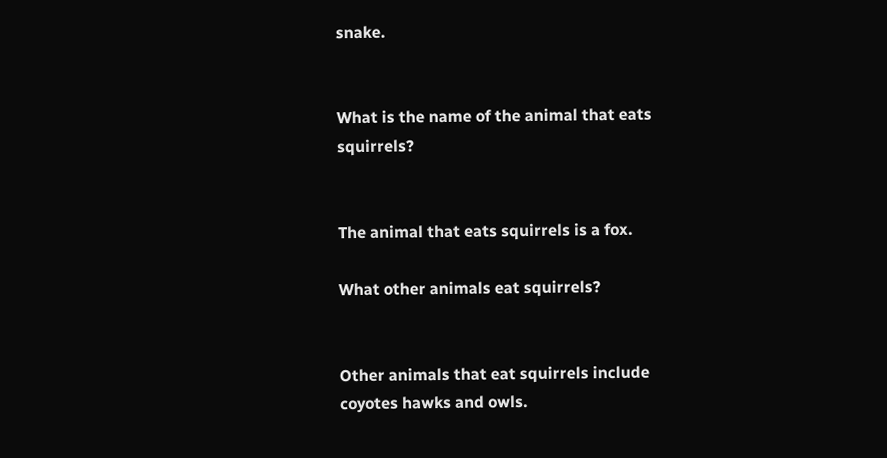snake.


What is the name of the animal that eats squirrels?


The animal that eats squirrels is a fox.

What other animals eat squirrels?


Other animals that eat squirrels include coyotes hawks and owls.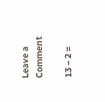Leave a Comment

13 − 2 =